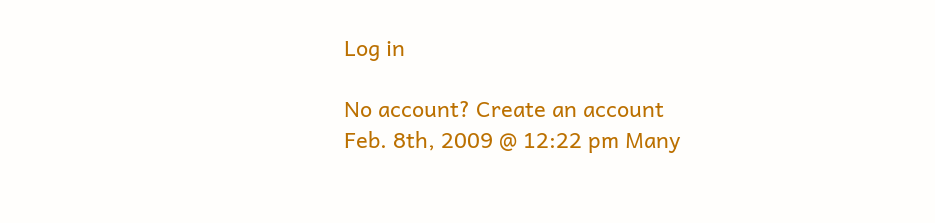Log in

No account? Create an account
Feb. 8th, 2009 @ 12:22 pm Many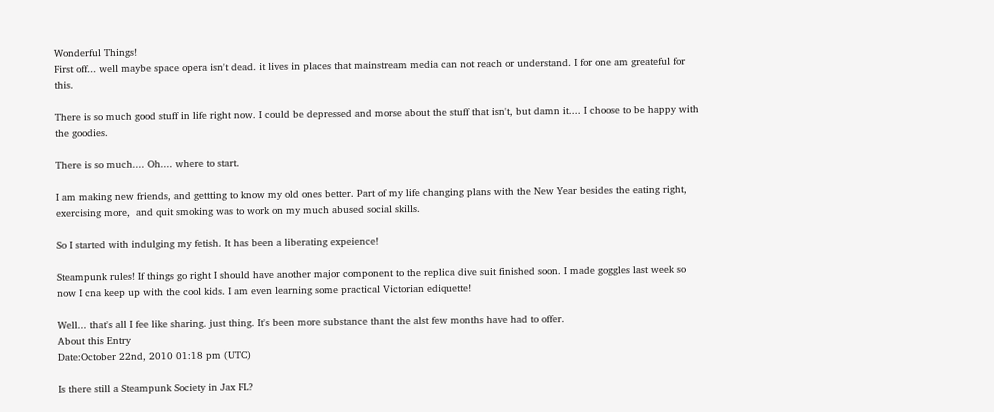Wonderful Things!
First off... well maybe space opera isn't dead. it lives in places that mainstream media can not reach or understand. I for one am greateful for this.

There is so much good stuff in life right now. I could be depressed and morse about the stuff that isn't, but damn it.... I choose to be happy with the goodies.

There is so much.... Oh.... where to start.

I am making new friends, and gettting to know my old ones better. Part of my life changing plans with the New Year besides the eating right, exercising more,  and quit smoking was to work on my much abused social skills.

So I started with indulging my fetish. It has been a liberating expeience!

Steampunk rules! If things go right I should have another major component to the replica dive suit finished soon. I made goggles last week so now I cna keep up with the cool kids. I am even learning some practical Victorian ediquette!

Well... that's all I fee like sharing. just thing. It's been more substance thant the alst few months have had to offer.
About this Entry
Date:October 22nd, 2010 01:18 pm (UTC)

Is there still a Steampunk Society in Jax FL?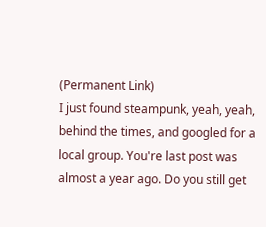(Permanent Link)
I just found steampunk, yeah, yeah, behind the times, and googled for a local group. You're last post was almost a year ago. Do you still get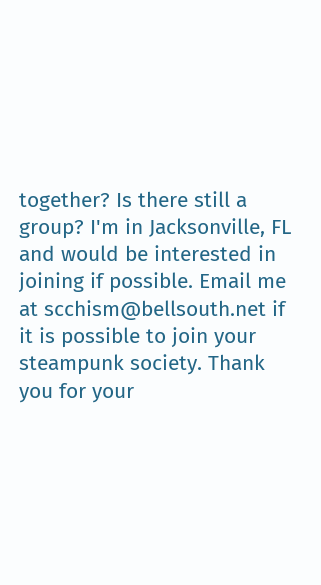together? Is there still a group? I'm in Jacksonville, FL and would be interested in joining if possible. Email me at scchism@bellsouth.net if it is possible to join your steampunk society. Thank you for your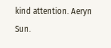kind attention. Aeryn Sun.